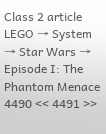Class 2 article
LEGO → System → Star Wars → Episode I: The Phantom Menace
4490 << 4491 >>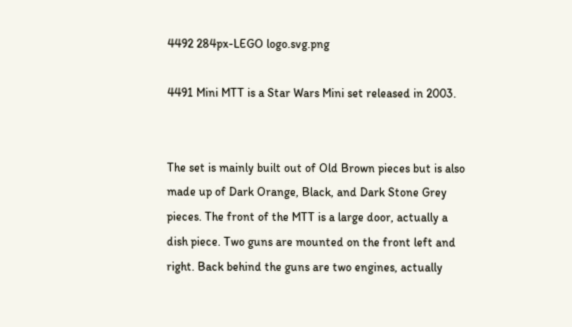4492 284px-LEGO logo.svg.png

4491 Mini MTT is a Star Wars Mini set released in 2003.


The set is mainly built out of Old Brown pieces but is also made up of Dark Orange, Black, and Dark Stone Grey pieces. The front of the MTT is a large door, actually a dish piece. Two guns are mounted on the front left and right. Back behind the guns are two engines, actually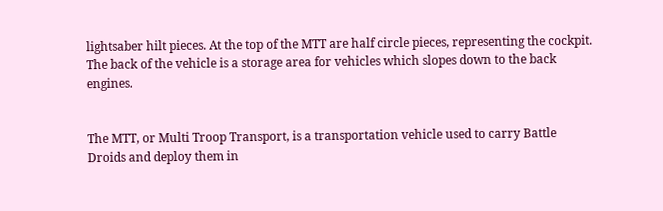lightsaber hilt pieces. At the top of the MTT are half circle pieces, representing the cockpit. The back of the vehicle is a storage area for vehicles which slopes down to the back engines.


The MTT, or Multi Troop Transport, is a transportation vehicle used to carry Battle Droids and deploy them in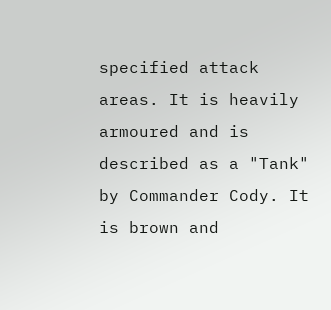specified attack areas. It is heavily armoured and is described as a "Tank" by Commander Cody. It is brown and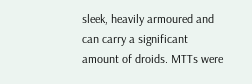sleek, heavily armoured and can carry a significant amount of droids. MTTs were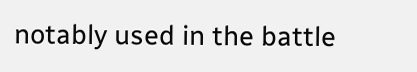notably used in the battle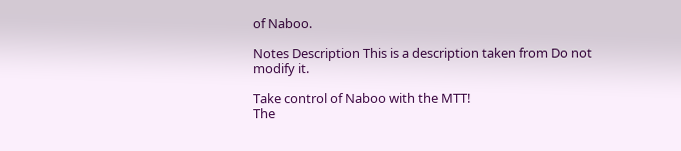of Naboo.

Notes Description This is a description taken from Do not modify it.

Take control of Naboo with the MTT!
The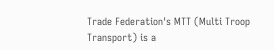Trade Federation's MTT (Multi Troop Transport) is a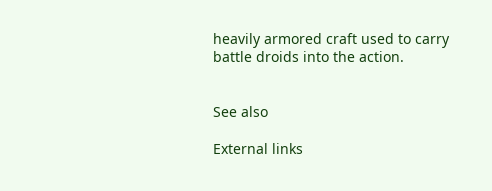heavily armored craft used to carry battle droids into the action.


See also

External links